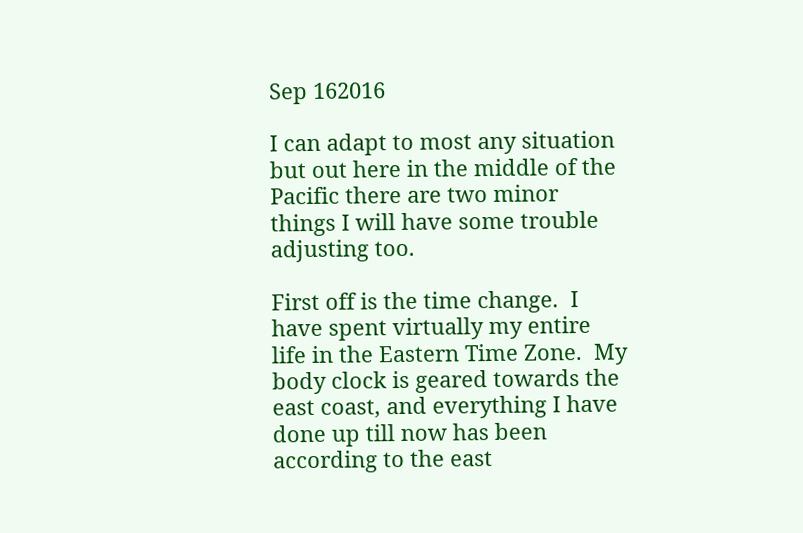Sep 162016

I can adapt to most any situation but out here in the middle of the Pacific there are two minor things I will have some trouble adjusting too.

First off is the time change.  I have spent virtually my entire life in the Eastern Time Zone.  My body clock is geared towards the east coast, and everything I have done up till now has been according to the east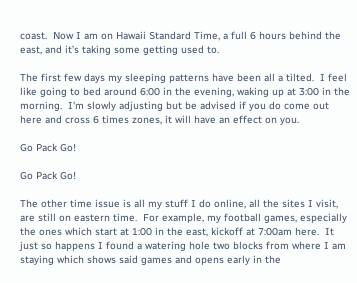coast.  Now I am on Hawaii Standard Time, a full 6 hours behind the east, and it’s taking some getting used to.

The first few days my sleeping patterns have been all a tilted.  I feel like going to bed around 6:00 in the evening, waking up at 3:00 in the morning.  I’m slowly adjusting but be advised if you do come out here and cross 6 times zones, it will have an effect on you.

Go Pack Go!

Go Pack Go!

The other time issue is all my stuff I do online, all the sites I visit, are still on eastern time.  For example, my football games, especially the ones which start at 1:00 in the east, kickoff at 7:00am here.  It just so happens I found a watering hole two blocks from where I am staying which shows said games and opens early in the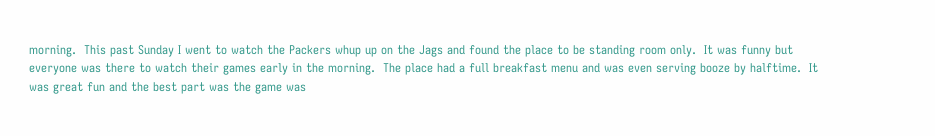morning.  This past Sunday I went to watch the Packers whup up on the Jags and found the place to be standing room only.  It was funny but everyone was there to watch their games early in the morning.  The place had a full breakfast menu and was even serving booze by halftime.  It was great fun and the best part was the game was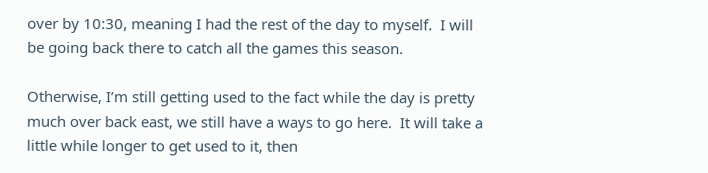over by 10:30, meaning I had the rest of the day to myself.  I will be going back there to catch all the games this season.

Otherwise, I’m still getting used to the fact while the day is pretty much over back east, we still have a ways to go here.  It will take a little while longer to get used to it, then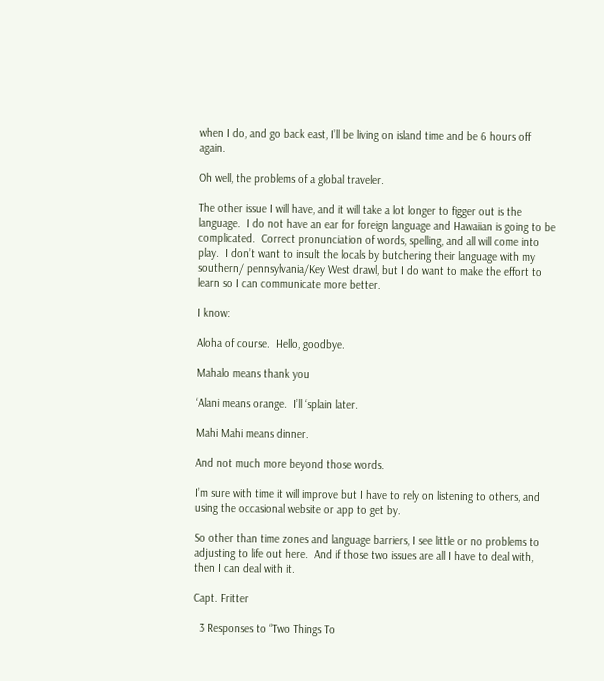when I do, and go back east, I’ll be living on island time and be 6 hours off again.

Oh well, the problems of a global traveler.

The other issue I will have, and it will take a lot longer to figger out is the language.  I do not have an ear for foreign language and Hawaiian is going to be complicated.  Correct pronunciation of words, spelling, and all will come into play.  I don’t want to insult the locals by butchering their language with my southern/ pennsylvania/Key West drawl, but I do want to make the effort to learn so I can communicate more better.

I know:

Aloha of course.  Hello, goodbye.

Mahalo means thank you

‘Alani means orange.  I’ll ‘splain later.

Mahi Mahi means dinner.

And not much more beyond those words.

I’m sure with time it will improve but I have to rely on listening to others, and using the occasional website or app to get by.

So other than time zones and language barriers, I see little or no problems to adjusting to life out here.  And if those two issues are all I have to deal with, then I can deal with it.

Capt. Fritter

  3 Responses to “Two Things To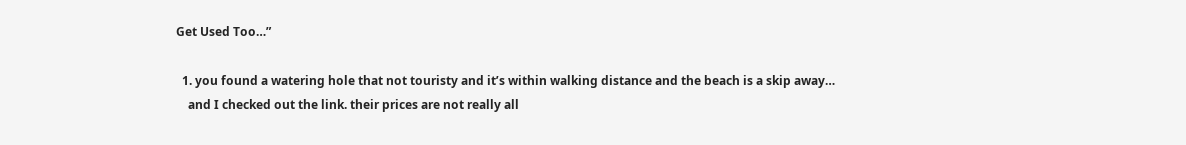Get Used Too…”

  1. you found a watering hole that not touristy and it’s within walking distance and the beach is a skip away…
    and I checked out the link. their prices are not really all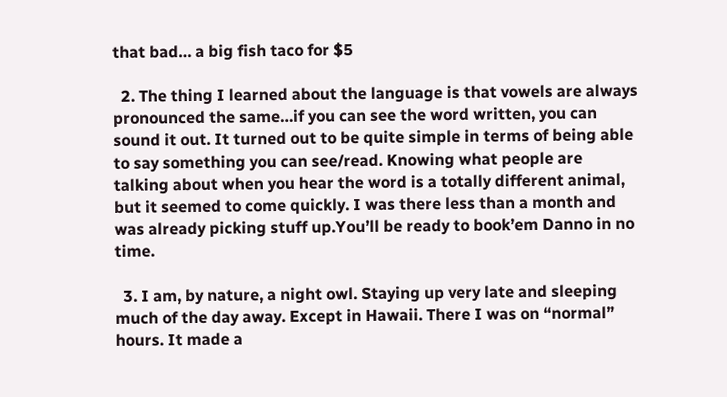that bad… a big fish taco for $5

  2. The thing I learned about the language is that vowels are always pronounced the same…if you can see the word written, you can sound it out. It turned out to be quite simple in terms of being able to say something you can see/read. Knowing what people are talking about when you hear the word is a totally different animal, but it seemed to come quickly. I was there less than a month and was already picking stuff up.You’ll be ready to book’em Danno in no time.

  3. I am, by nature, a night owl. Staying up very late and sleeping much of the day away. Except in Hawaii. There I was on “normal” hours. It made a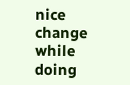nice change while doing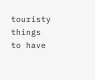touristy things to have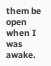them be open when I was awake.